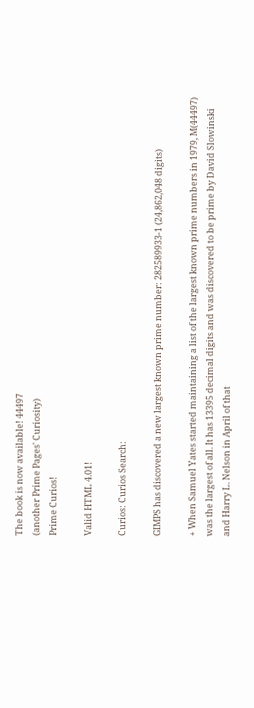The book is now available! 44497
(another Prime Pages' Curiosity)
Prime Curios!

Valid HTML 4.01!

Curios: Curios Search:

GIMPS has discovered a new largest known prime number: 282589933-1 (24,862,048 digits)

+ When Samuel Yates started maintaining a list of the largest known prime numbers in 1979, M(44497) was the largest of all. It has 13395 decimal digits and was discovered to be prime by David Slowinski and Harry L. Nelson in April of that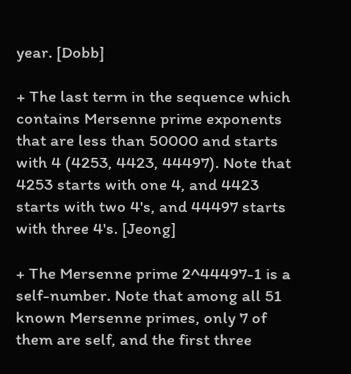year. [Dobb]

+ The last term in the sequence which contains Mersenne prime exponents that are less than 50000 and starts with 4 (4253, 4423, 44497). Note that 4253 starts with one 4, and 4423 starts with two 4's, and 44497 starts with three 4's. [Jeong]

+ The Mersenne prime 2^44497-1 is a self-number. Note that among all 51 known Mersenne primes, only 7 of them are self, and the first three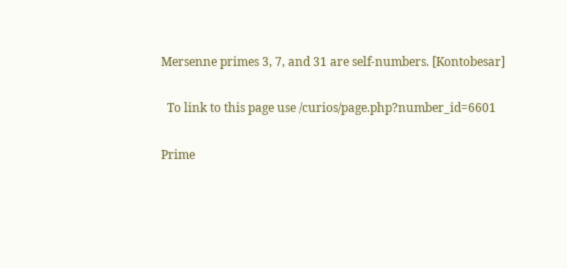Mersenne primes 3, 7, and 31 are self-numbers. [Kontobesar]

  To link to this page use /curios/page.php?number_id=6601

Prime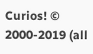Curios! © 2000-2019 (all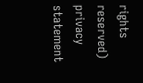rights reserved)  privacy statement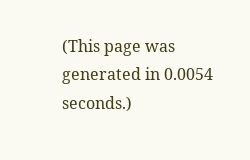(This page was generated in 0.0054 seconds.)